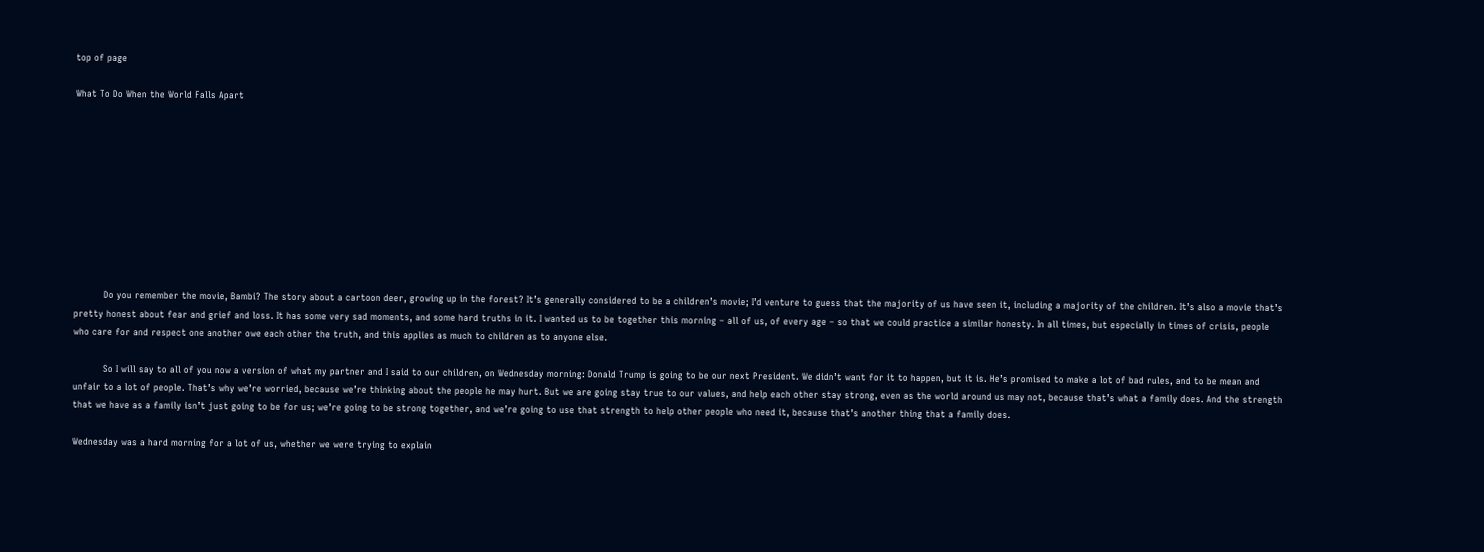top of page

What To Do When the World Falls Apart










          Do you remember the movie, Bambi? The story about a cartoon deer, growing up in the forest? It’s generally considered to be a children’s movie; I’d venture to guess that the majority of us have seen it, including a majority of the children. It’s also a movie that’s pretty honest about fear and grief and loss. It has some very sad moments, and some hard truths in it. I wanted us to be together this morning – all of us, of every age – so that we could practice a similar honesty. In all times, but especially in times of crisis, people who care for and respect one another owe each other the truth, and this applies as much to children as to anyone else.

          So I will say to all of you now a version of what my partner and I said to our children, on Wednesday morning: Donald Trump is going to be our next President. We didn’t want for it to happen, but it is. He’s promised to make a lot of bad rules, and to be mean and unfair to a lot of people. That’s why we’re worried, because we’re thinking about the people he may hurt. But we are going stay true to our values, and help each other stay strong, even as the world around us may not, because that’s what a family does. And the strength that we have as a family isn’t just going to be for us; we’re going to be strong together, and we’re going to use that strength to help other people who need it, because that’s another thing that a family does.

Wednesday was a hard morning for a lot of us, whether we were trying to explain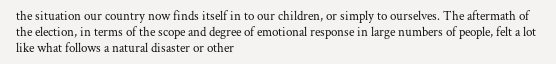the situation our country now finds itself in to our children, or simply to ourselves. The aftermath of the election, in terms of the scope and degree of emotional response in large numbers of people, felt a lot like what follows a natural disaster or other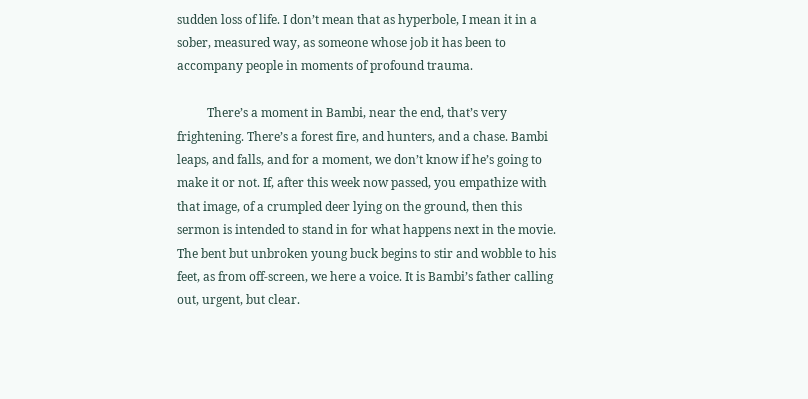sudden loss of life. I don’t mean that as hyperbole, I mean it in a sober, measured way, as someone whose job it has been to accompany people in moments of profound trauma.

          There’s a moment in Bambi, near the end, that’s very frightening. There’s a forest fire, and hunters, and a chase. Bambi leaps, and falls, and for a moment, we don’t know if he’s going to make it or not. If, after this week now passed, you empathize with that image, of a crumpled deer lying on the ground, then this sermon is intended to stand in for what happens next in the movie. The bent but unbroken young buck begins to stir and wobble to his feet, as from off-screen, we here a voice. It is Bambi’s father calling out, urgent, but clear.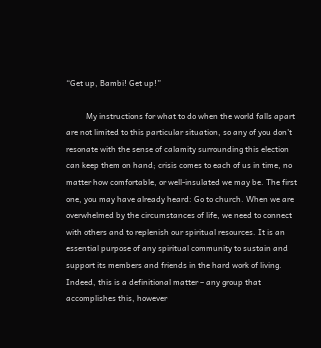“Get up, Bambi! Get up!”

          My instructions for what to do when the world falls apart are not limited to this particular situation, so any of you don’t resonate with the sense of calamity surrounding this election can keep them on hand; crisis comes to each of us in time, no matter how comfortable, or well-insulated we may be. The first one, you may have already heard: Go to church. When we are overwhelmed by the circumstances of life, we need to connect with others and to replenish our spiritual resources. It is an essential purpose of any spiritual community to sustain and support its members and friends in the hard work of living. Indeed, this is a definitional matter – any group that accomplishes this, however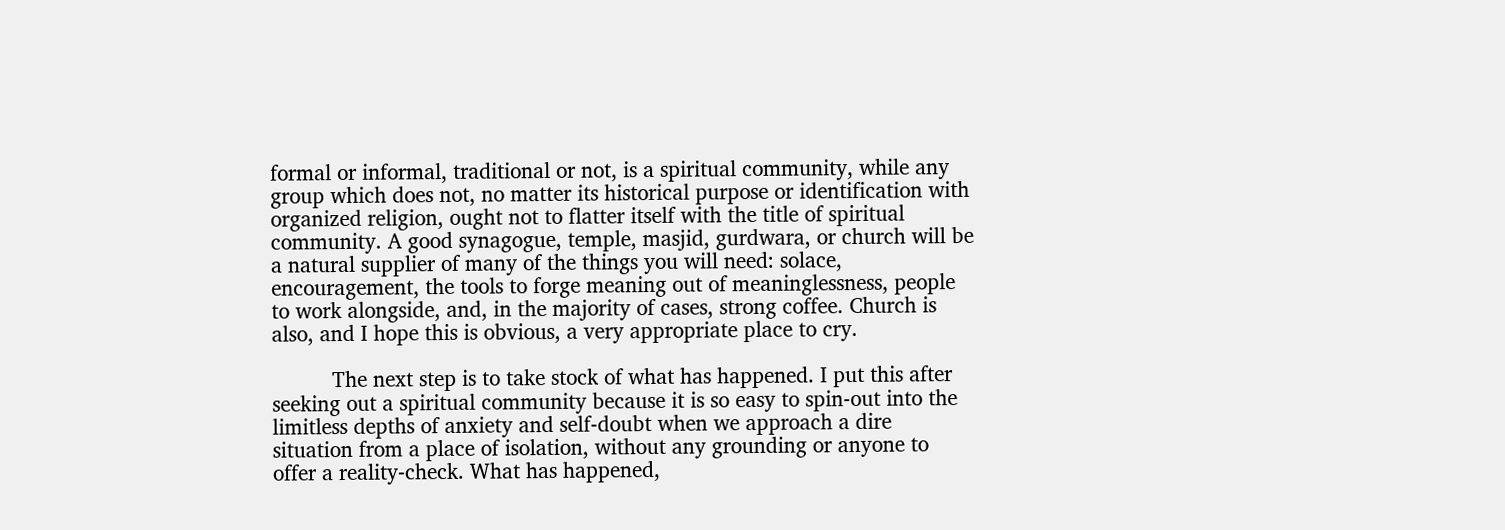formal or informal, traditional or not, is a spiritual community, while any group which does not, no matter its historical purpose or identification with organized religion, ought not to flatter itself with the title of spiritual community. A good synagogue, temple, masjid, gurdwara, or church will be a natural supplier of many of the things you will need: solace, encouragement, the tools to forge meaning out of meaninglessness, people to work alongside, and, in the majority of cases, strong coffee. Church is also, and I hope this is obvious, a very appropriate place to cry.

          The next step is to take stock of what has happened. I put this after seeking out a spiritual community because it is so easy to spin-out into the limitless depths of anxiety and self-doubt when we approach a dire situation from a place of isolation, without any grounding or anyone to offer a reality-check. What has happened,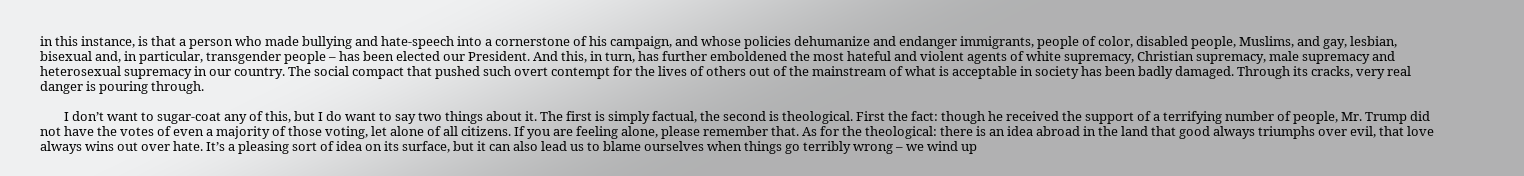in this instance, is that a person who made bullying and hate-speech into a cornerstone of his campaign, and whose policies dehumanize and endanger immigrants, people of color, disabled people, Muslims, and gay, lesbian, bisexual and, in particular, transgender people – has been elected our President. And this, in turn, has further emboldened the most hateful and violent agents of white supremacy, Christian supremacy, male supremacy and heterosexual supremacy in our country. The social compact that pushed such overt contempt for the lives of others out of the mainstream of what is acceptable in society has been badly damaged. Through its cracks, very real danger is pouring through.

        I don’t want to sugar-coat any of this, but I do want to say two things about it. The first is simply factual, the second is theological. First the fact: though he received the support of a terrifying number of people, Mr. Trump did not have the votes of even a majority of those voting, let alone of all citizens. If you are feeling alone, please remember that. As for the theological: there is an idea abroad in the land that good always triumphs over evil, that love always wins out over hate. It’s a pleasing sort of idea on its surface, but it can also lead us to blame ourselves when things go terribly wrong – we wind up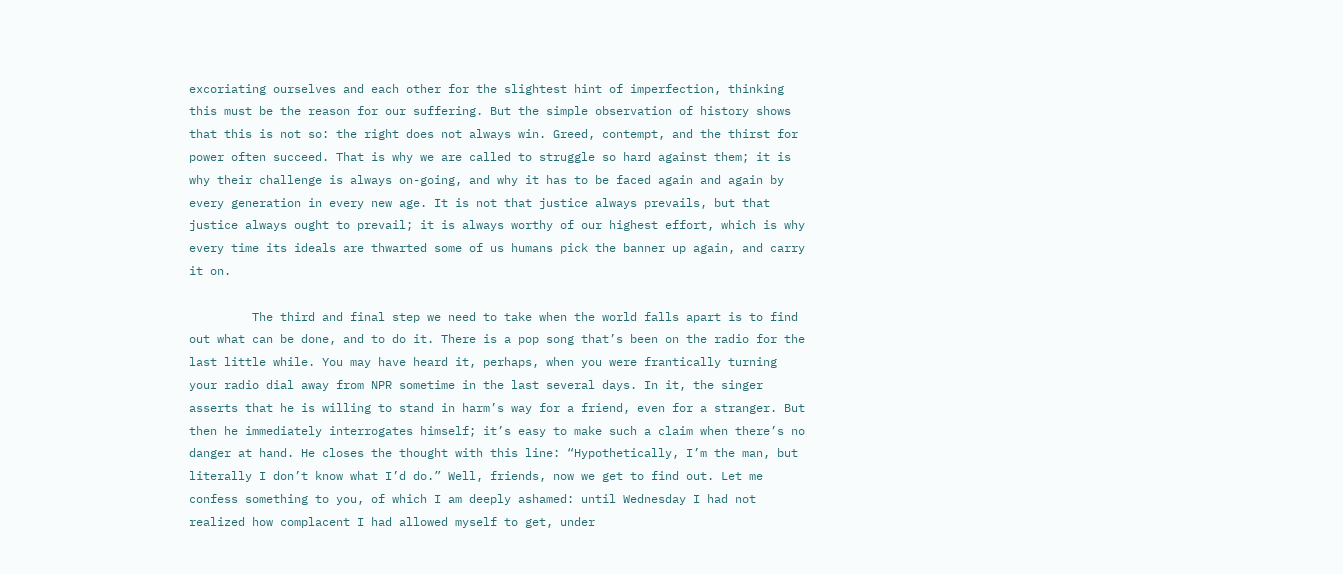excoriating ourselves and each other for the slightest hint of imperfection, thinking this must be the reason for our suffering. But the simple observation of history shows that this is not so: the right does not always win. Greed, contempt, and the thirst for power often succeed. That is why we are called to struggle so hard against them; it is why their challenge is always on-going, and why it has to be faced again and again by every generation in every new age. It is not that justice always prevails, but that justice always ought to prevail; it is always worthy of our highest effort, which is why every time its ideals are thwarted some of us humans pick the banner up again, and carry it on.

         The third and final step we need to take when the world falls apart is to find out what can be done, and to do it. There is a pop song that’s been on the radio for the last little while. You may have heard it, perhaps, when you were frantically turning your radio dial away from NPR sometime in the last several days. In it, the singer asserts that he is willing to stand in harm’s way for a friend, even for a stranger. But then he immediately interrogates himself; it’s easy to make such a claim when there’s no danger at hand. He closes the thought with this line: “Hypothetically, I’m the man, but literally I don’t know what I’d do.” Well, friends, now we get to find out. Let me confess something to you, of which I am deeply ashamed: until Wednesday I had not realized how complacent I had allowed myself to get, under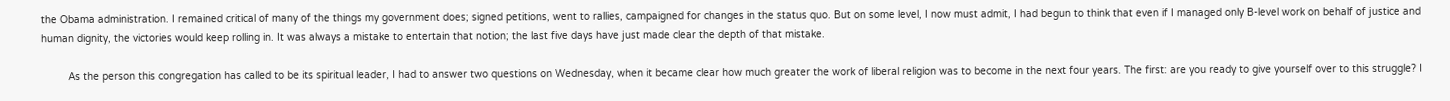the Obama administration. I remained critical of many of the things my government does; signed petitions, went to rallies, campaigned for changes in the status quo. But on some level, I now must admit, I had begun to think that even if I managed only B-level work on behalf of justice and human dignity, the victories would keep rolling in. It was always a mistake to entertain that notion; the last five days have just made clear the depth of that mistake.

         As the person this congregation has called to be its spiritual leader, I had to answer two questions on Wednesday, when it became clear how much greater the work of liberal religion was to become in the next four years. The first: are you ready to give yourself over to this struggle? I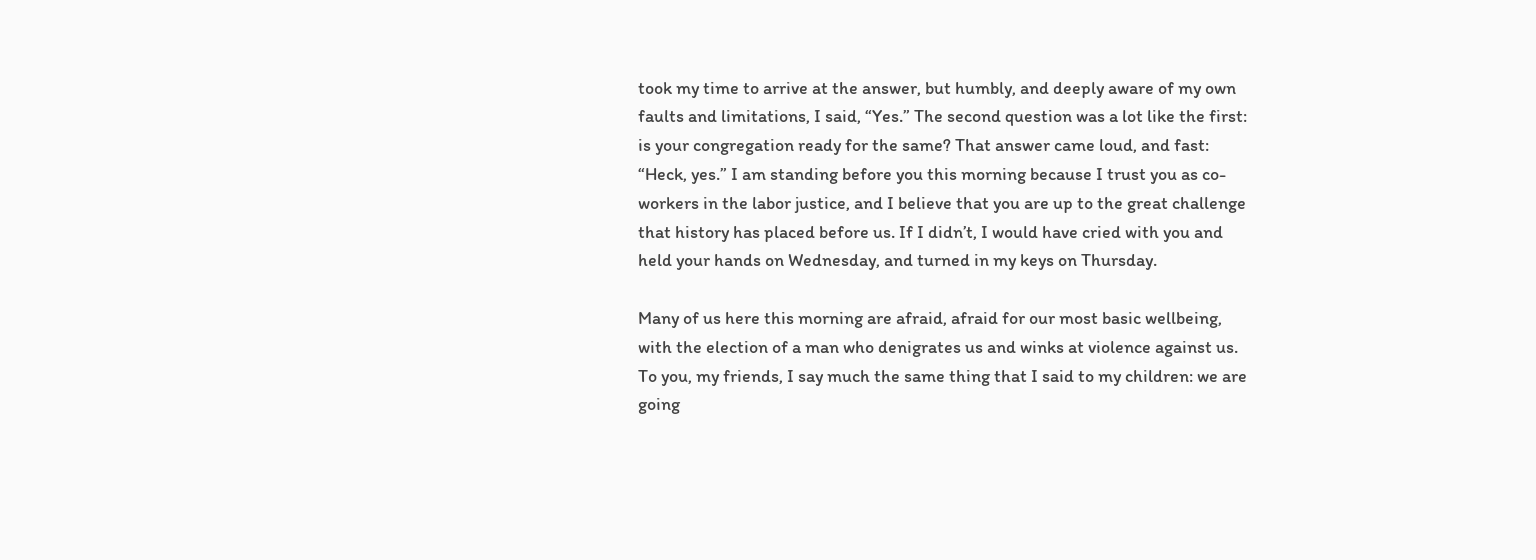took my time to arrive at the answer, but humbly, and deeply aware of my own faults and limitations, I said, “Yes.” The second question was a lot like the first: is your congregation ready for the same? That answer came loud, and fast: “Heck, yes.” I am standing before you this morning because I trust you as co-workers in the labor justice, and I believe that you are up to the great challenge that history has placed before us. If I didn’t, I would have cried with you and held your hands on Wednesday, and turned in my keys on Thursday.

Many of us here this morning are afraid, afraid for our most basic wellbeing, with the election of a man who denigrates us and winks at violence against us. To you, my friends, I say much the same thing that I said to my children: we are going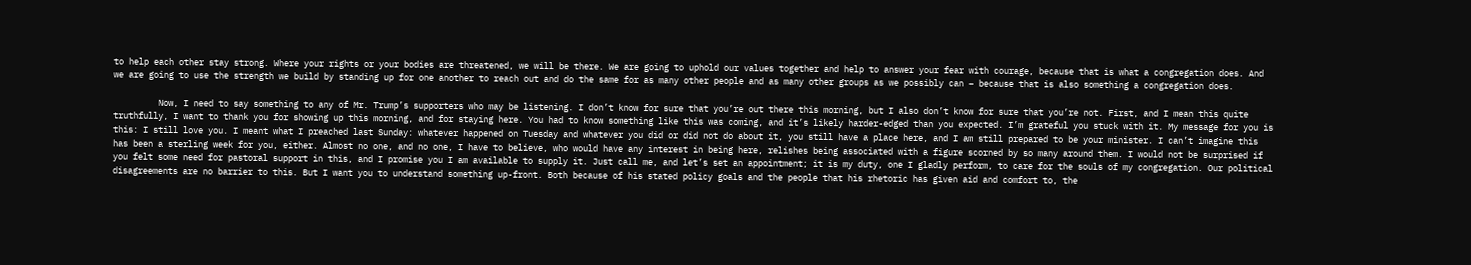to help each other stay strong. Where your rights or your bodies are threatened, we will be there. We are going to uphold our values together and help to answer your fear with courage, because that is what a congregation does. And we are going to use the strength we build by standing up for one another to reach out and do the same for as many other people and as many other groups as we possibly can – because that is also something a congregation does.

         Now, I need to say something to any of Mr. Trump’s supporters who may be listening. I don’t know for sure that you’re out there this morning, but I also don’t know for sure that you’re not. First, and I mean this quite truthfully, I want to thank you for showing up this morning, and for staying here. You had to know something like this was coming, and it’s likely harder-edged than you expected. I’m grateful you stuck with it. My message for you is this: I still love you. I meant what I preached last Sunday: whatever happened on Tuesday and whatever you did or did not do about it, you still have a place here, and I am still prepared to be your minister. I can’t imagine this has been a sterling week for you, either. Almost no one, and no one, I have to believe, who would have any interest in being here, relishes being associated with a figure scorned by so many around them. I would not be surprised if you felt some need for pastoral support in this, and I promise you I am available to supply it. Just call me, and let’s set an appointment; it is my duty, one I gladly perform, to care for the souls of my congregation. Our political disagreements are no barrier to this. But I want you to understand something up-front. Both because of his stated policy goals and the people that his rhetoric has given aid and comfort to, the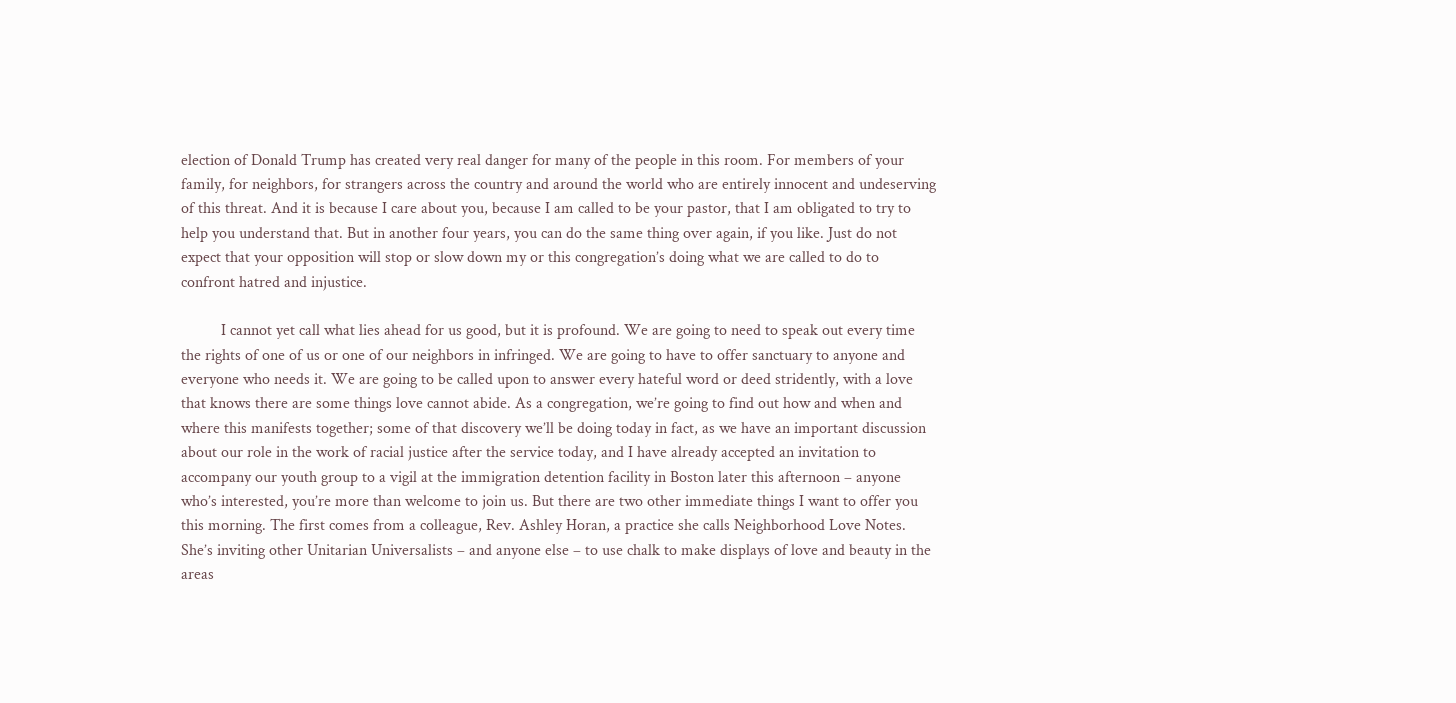election of Donald Trump has created very real danger for many of the people in this room. For members of your family, for neighbors, for strangers across the country and around the world who are entirely innocent and undeserving of this threat. And it is because I care about you, because I am called to be your pastor, that I am obligated to try to help you understand that. But in another four years, you can do the same thing over again, if you like. Just do not expect that your opposition will stop or slow down my or this congregation’s doing what we are called to do to confront hatred and injustice.

          I cannot yet call what lies ahead for us good, but it is profound. We are going to need to speak out every time the rights of one of us or one of our neighbors in infringed. We are going to have to offer sanctuary to anyone and everyone who needs it. We are going to be called upon to answer every hateful word or deed stridently, with a love that knows there are some things love cannot abide. As a congregation, we’re going to find out how and when and where this manifests together; some of that discovery we’ll be doing today in fact, as we have an important discussion about our role in the work of racial justice after the service today, and I have already accepted an invitation to accompany our youth group to a vigil at the immigration detention facility in Boston later this afternoon – anyone who’s interested, you’re more than welcome to join us. But there are two other immediate things I want to offer you this morning. The first comes from a colleague, Rev. Ashley Horan, a practice she calls Neighborhood Love Notes. She’s inviting other Unitarian Universalists – and anyone else – to use chalk to make displays of love and beauty in the areas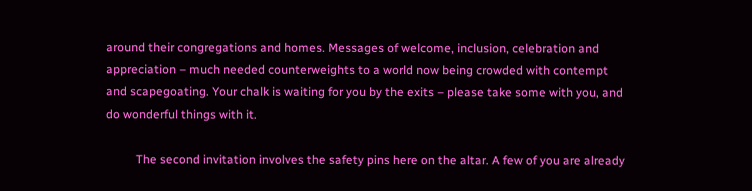around their congregations and homes. Messages of welcome, inclusion, celebration and appreciation – much needed counterweights to a world now being crowded with contempt and scapegoating. Your chalk is waiting for you by the exits – please take some with you, and do wonderful things with it.

          The second invitation involves the safety pins here on the altar. A few of you are already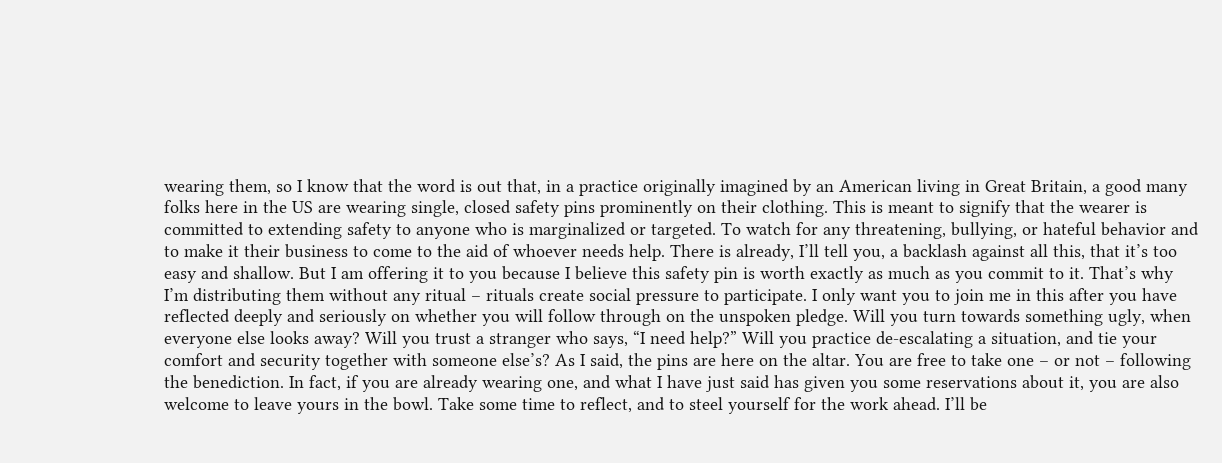wearing them, so I know that the word is out that, in a practice originally imagined by an American living in Great Britain, a good many folks here in the US are wearing single, closed safety pins prominently on their clothing. This is meant to signify that the wearer is committed to extending safety to anyone who is marginalized or targeted. To watch for any threatening, bullying, or hateful behavior and to make it their business to come to the aid of whoever needs help. There is already, I’ll tell you, a backlash against all this, that it’s too easy and shallow. But I am offering it to you because I believe this safety pin is worth exactly as much as you commit to it. That’s why I’m distributing them without any ritual – rituals create social pressure to participate. I only want you to join me in this after you have reflected deeply and seriously on whether you will follow through on the unspoken pledge. Will you turn towards something ugly, when everyone else looks away? Will you trust a stranger who says, “I need help?” Will you practice de-escalating a situation, and tie your comfort and security together with someone else’s? As I said, the pins are here on the altar. You are free to take one – or not – following the benediction. In fact, if you are already wearing one, and what I have just said has given you some reservations about it, you are also welcome to leave yours in the bowl. Take some time to reflect, and to steel yourself for the work ahead. I’ll be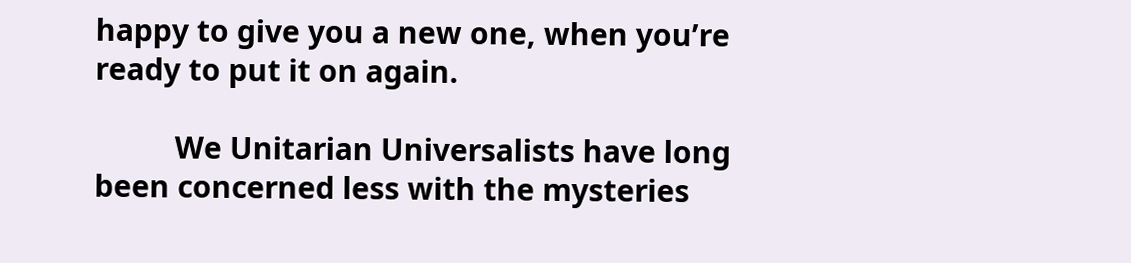happy to give you a new one, when you’re ready to put it on again.

          We Unitarian Universalists have long been concerned less with the mysteries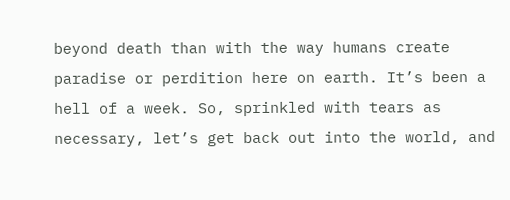beyond death than with the way humans create paradise or perdition here on earth. It’s been a hell of a week. So, sprinkled with tears as necessary, let’s get back out into the world, and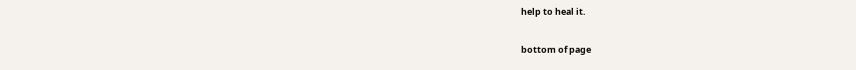help to heal it.

bottom of page